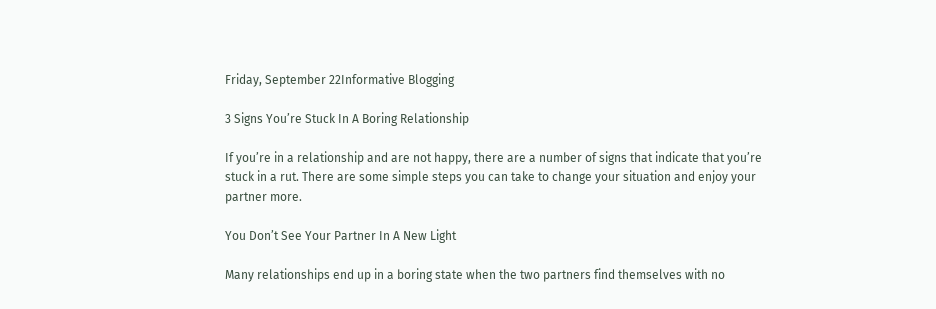Friday, September 22Informative Blogging

3 Signs You’re Stuck In A Boring Relationship

If you’re in a relationship and are not happy, there are a number of signs that indicate that you’re stuck in a rut. There are some simple steps you can take to change your situation and enjoy your partner more.

You Don’t See Your Partner In A New Light

Many relationships end up in a boring state when the two partners find themselves with no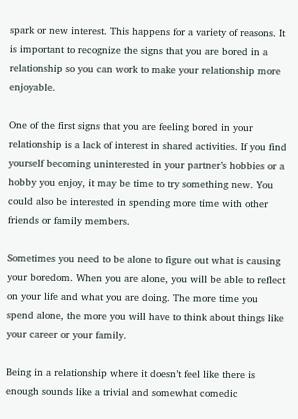spark or new interest. This happens for a variety of reasons. It is important to recognize the signs that you are bored in a relationship so you can work to make your relationship more enjoyable.

One of the first signs that you are feeling bored in your relationship is a lack of interest in shared activities. If you find yourself becoming uninterested in your partner’s hobbies or a hobby you enjoy, it may be time to try something new. You could also be interested in spending more time with other friends or family members.

Sometimes you need to be alone to figure out what is causing your boredom. When you are alone, you will be able to reflect on your life and what you are doing. The more time you spend alone, the more you will have to think about things like your career or your family.

Being in a relationship where it doesn’t feel like there is enough sounds like a trivial and somewhat comedic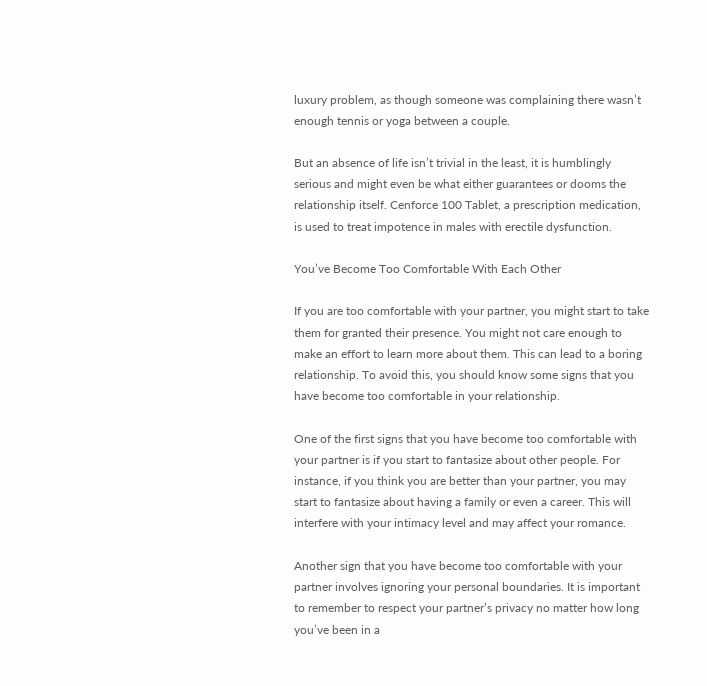luxury problem, as though someone was complaining there wasn’t enough tennis or yoga between a couple.

But an absence of life isn’t trivial in the least, it is humblingly serious and might even be what either guarantees or dooms the relationship itself. Cenforce 100 Tablet, a prescription medication, is used to treat impotence in males with erectile dysfunction.

You’ve Become Too Comfortable With Each Other

If you are too comfortable with your partner, you might start to take them for granted their presence. You might not care enough to make an effort to learn more about them. This can lead to a boring relationship. To avoid this, you should know some signs that you have become too comfortable in your relationship.

One of the first signs that you have become too comfortable with your partner is if you start to fantasize about other people. For instance, if you think you are better than your partner, you may start to fantasize about having a family or even a career. This will interfere with your intimacy level and may affect your romance.

Another sign that you have become too comfortable with your partner involves ignoring your personal boundaries. It is important to remember to respect your partner’s privacy no matter how long you’ve been in a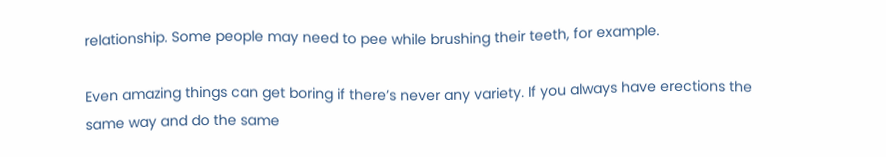relationship. Some people may need to pee while brushing their teeth, for example.

Even amazing things can get boring if there’s never any variety. If you always have erections the same way and do the same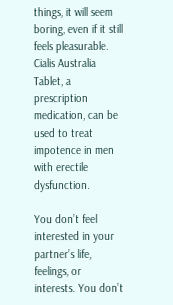things, it will seem boring, even if it still feels pleasurable. Cialis Australia Tablet, a prescription medication, can be used to treat impotence in men with erectile dysfunction.

You don’t feel interested in your partner’s life, feelings, or interests. You don’t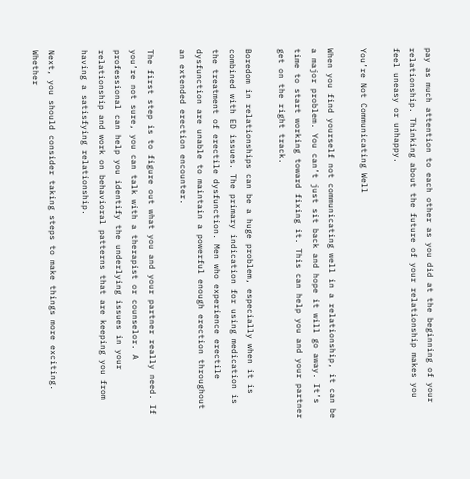pay as much attention to each other as you did at the beginning of your relationship. Thinking about the future of your relationship makes you feel uneasy or unhappy.

You’re Not Communicating Well

When you find yourself not communicating well in a relationship, it can be a major problem. You can’t just sit back and hope it will go away. It’s time to start working toward fixing it. This can help you and your partner get on the right track.

Boredom in relationships can be a huge problem, especially when it is combined with ED issues. The primary indication for using medication is the treatment of erectile dysfunction. Men who experience erectile dysfunction are unable to maintain a powerful enough erection throughout an extended erection encounter.

The first step is to figure out what you and your partner really need. If you’re not sure, you can talk with a therapist or counselor. A professional can help you identify the underlying issues in your relationship and work on behavioral patterns that are keeping you from having a satisfying relationship.

Next, you should consider taking steps to make things more exciting. Whether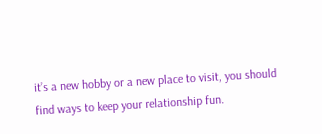it’s a new hobby or a new place to visit, you should find ways to keep your relationship fun.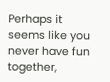Perhaps it seems like you never have fun together,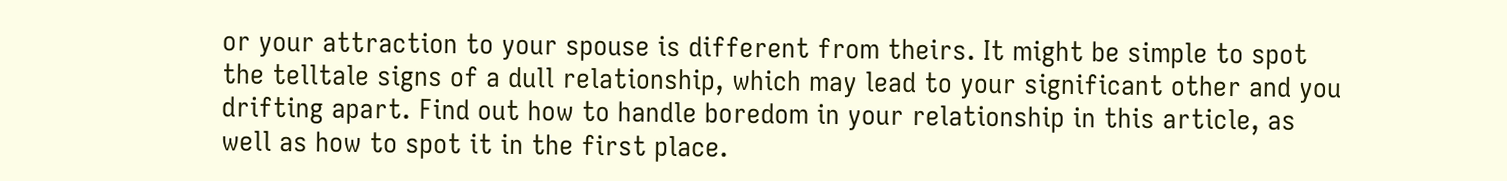or your attraction to your spouse is different from theirs. It might be simple to spot the telltale signs of a dull relationship, which may lead to your significant other and you drifting apart. Find out how to handle boredom in your relationship in this article, as well as how to spot it in the first place.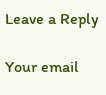Leave a Reply

Your email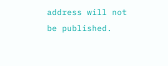address will not be published.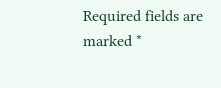Required fields are marked *